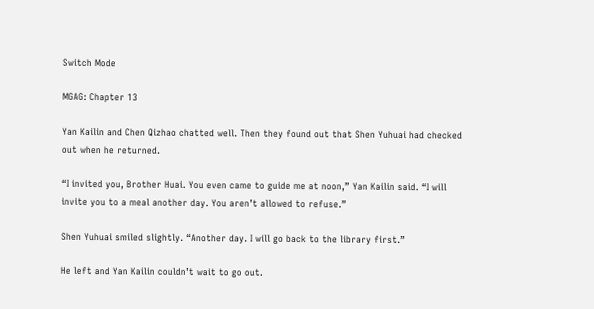Switch Mode

MGAG: Chapter 13

Yan Kailin and Chen Qizhao chatted well. Then they found out that Shen Yuhuai had checked out when he returned.

“I invited you, Brother Huai. You even came to guide me at noon,” Yan Kailin said. “I will invite you to a meal another day. You aren’t allowed to refuse.”

Shen Yuhuai smiled slightly. “Another day. I will go back to the library first.”

He left and Yan Kailin couldn’t wait to go out.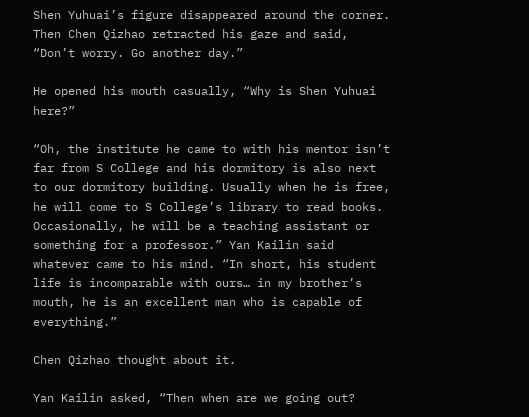Shen Yuhuai’s figure disappeared around the corner. Then Chen Qizhao retracted his gaze and said, “Don’t worry. Go another day.”

He opened his mouth casually, “Why is Shen Yuhuai here?”

“Oh, the institute he came to with his mentor isn’t far from S College and his dormitory is also next to our dormitory building. Usually when he is free, he will come to S College’s library to read books. Occasionally, he will be a teaching assistant or something for a professor.” Yan Kailin said whatever came to his mind. “In short, his student life is incomparable with ours… in my brother’s mouth, he is an excellent man who is capable of everything.”

Chen Qizhao thought about it.

Yan Kailin asked, “Then when are we going out?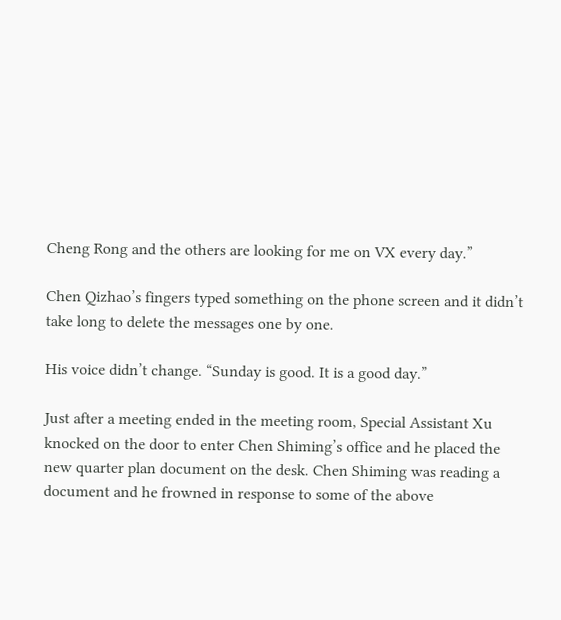Cheng Rong and the others are looking for me on VX every day.”

Chen Qizhao’s fingers typed something on the phone screen and it didn’t take long to delete the messages one by one.

His voice didn’t change. “Sunday is good. It is a good day.”

Just after a meeting ended in the meeting room, Special Assistant Xu knocked on the door to enter Chen Shiming’s office and he placed the new quarter plan document on the desk. Chen Shiming was reading a document and he frowned in response to some of the above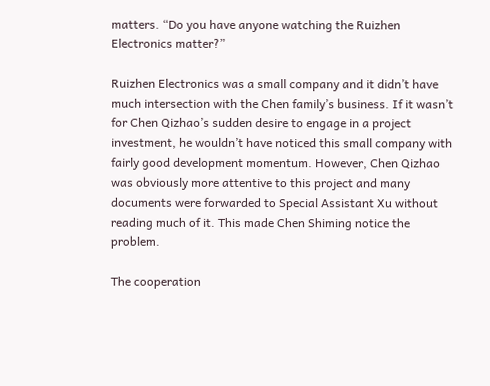matters. “Do you have anyone watching the Ruizhen Electronics matter?”

Ruizhen Electronics was a small company and it didn’t have much intersection with the Chen family’s business. If it wasn’t for Chen Qizhao’s sudden desire to engage in a project investment, he wouldn’t have noticed this small company with fairly good development momentum. However, Chen Qizhao was obviously more attentive to this project and many documents were forwarded to Special Assistant Xu without reading much of it. This made Chen Shiming notice the problem.

The cooperation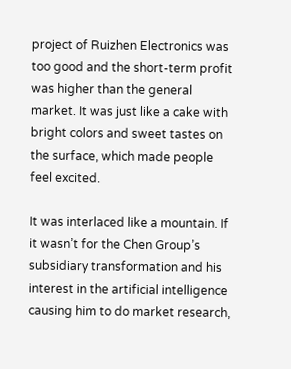project of Ruizhen Electronics was too good and the short-term profit was higher than the general market. It was just like a cake with bright colors and sweet tastes on the surface, which made people feel excited.

It was interlaced like a mountain. If it wasn’t for the Chen Group’s subsidiary transformation and his interest in the artificial intelligence causing him to do market research,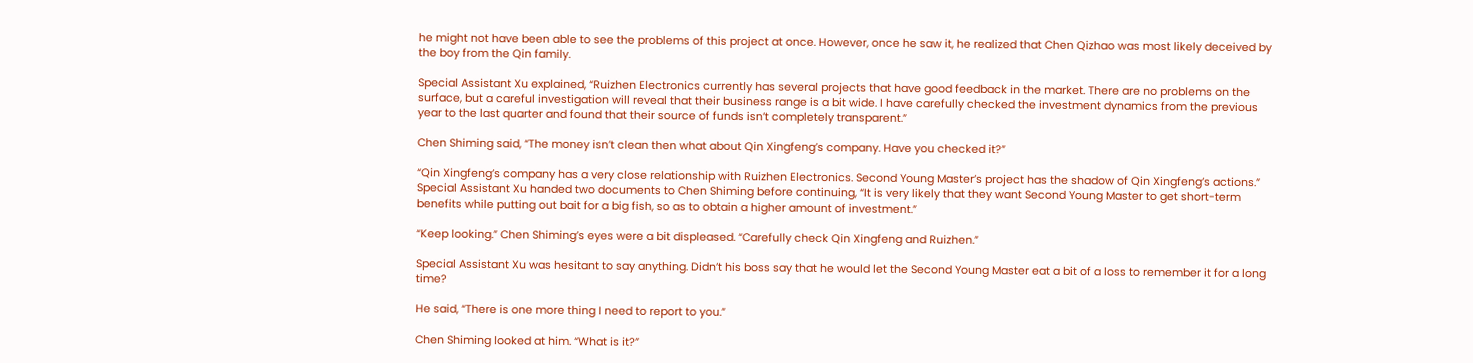he might not have been able to see the problems of this project at once. However, once he saw it, he realized that Chen Qizhao was most likely deceived by the boy from the Qin family.

Special Assistant Xu explained, “Ruizhen Electronics currently has several projects that have good feedback in the market. There are no problems on the surface, but a careful investigation will reveal that their business range is a bit wide. I have carefully checked the investment dynamics from the previous year to the last quarter and found that their source of funds isn’t completely transparent.”

Chen Shiming said, “The money isn’t clean then what about Qin Xingfeng’s company. Have you checked it?”

“Qin Xingfeng’s company has a very close relationship with Ruizhen Electronics. Second Young Master’s project has the shadow of Qin Xingfeng’s actions.” Special Assistant Xu handed two documents to Chen Shiming before continuing, “It is very likely that they want Second Young Master to get short-term benefits while putting out bait for a big fish, so as to obtain a higher amount of investment.”

“Keep looking.” Chen Shiming’s eyes were a bit displeased. “Carefully check Qin Xingfeng and Ruizhen.”

Special Assistant Xu was hesitant to say anything. Didn’t his boss say that he would let the Second Young Master eat a bit of a loss to remember it for a long time?

He said, “There is one more thing I need to report to you.”

Chen Shiming looked at him. “What is it?”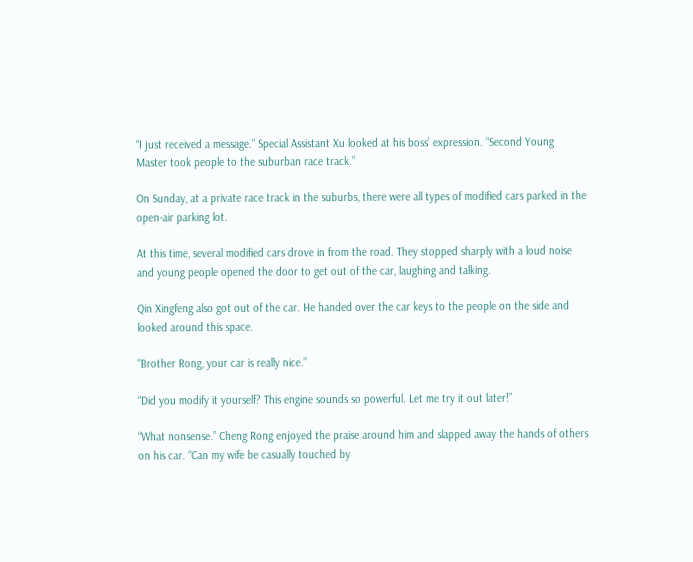“I just received a message.” Special Assistant Xu looked at his boss’ expression. “Second Young Master took people to the suburban race track.”

On Sunday, at a private race track in the suburbs, there were all types of modified cars parked in the open-air parking lot.

At this time, several modified cars drove in from the road. They stopped sharply with a loud noise and young people opened the door to get out of the car, laughing and talking.

Qin Xingfeng also got out of the car. He handed over the car keys to the people on the side and looked around this space.

“Brother Rong, your car is really nice.”

“Did you modify it yourself? This engine sounds so powerful. Let me try it out later!”

“What nonsense.” Cheng Rong enjoyed the praise around him and slapped away the hands of others on his car. “Can my wife be casually touched by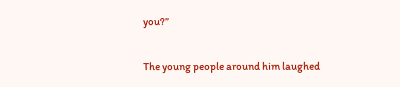you?”

The young people around him laughed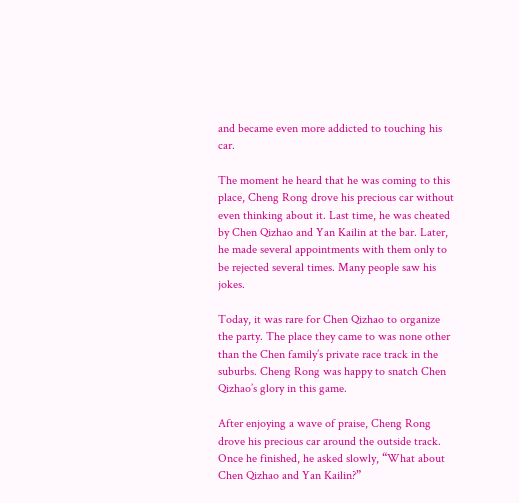and became even more addicted to touching his car.

The moment he heard that he was coming to this place, Cheng Rong drove his precious car without even thinking about it. Last time, he was cheated by Chen Qizhao and Yan Kailin at the bar. Later, he made several appointments with them only to be rejected several times. Many people saw his jokes.

Today, it was rare for Chen Qizhao to organize the party. The place they came to was none other than the Chen family’s private race track in the suburbs. Cheng Rong was happy to snatch Chen Qizhao’s glory in this game.

After enjoying a wave of praise, Cheng Rong drove his precious car around the outside track. Once he finished, he asked slowly, “What about Chen Qizhao and Yan Kailin?”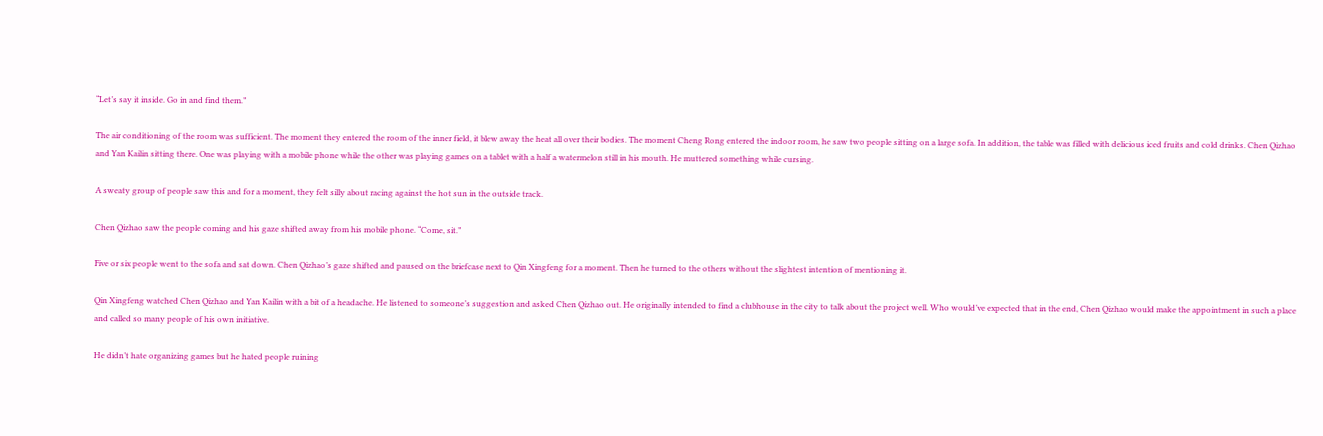“Let’s say it inside. Go in and find them.”

The air conditioning of the room was sufficient. The moment they entered the room of the inner field, it blew away the heat all over their bodies. The moment Cheng Rong entered the indoor room, he saw two people sitting on a large sofa. In addition, the table was filled with delicious iced fruits and cold drinks. Chen Qizhao and Yan Kailin sitting there. One was playing with a mobile phone while the other was playing games on a tablet with a half a watermelon still in his mouth. He muttered something while cursing.

A sweaty group of people saw this and for a moment, they felt silly about racing against the hot sun in the outside track.

Chen Qizhao saw the people coming and his gaze shifted away from his mobile phone. “Come, sit.”

Five or six people went to the sofa and sat down. Chen Qizhao’s gaze shifted and paused on the briefcase next to Qin Xingfeng for a moment. Then he turned to the others without the slightest intention of mentioning it.

Qin Xingfeng watched Chen Qizhao and Yan Kailin with a bit of a headache. He listened to someone’s suggestion and asked Chen Qizhao out. He originally intended to find a clubhouse in the city to talk about the project well. Who would’ve expected that in the end, Chen Qizhao would make the appointment in such a place and called so many people of his own initiative.

He didn’t hate organizing games but he hated people ruining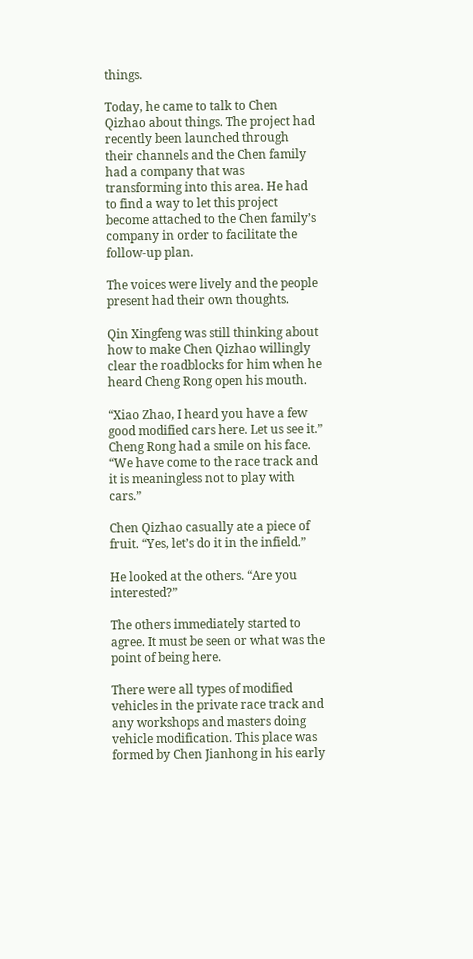things.

Today, he came to talk to Chen Qizhao about things. The project had recently been launched through their channels and the Chen family had a company that was transforming into this area. He had to find a way to let this project become attached to the Chen family’s company in order to facilitate the follow-up plan.

The voices were lively and the people present had their own thoughts.

Qin Xingfeng was still thinking about how to make Chen Qizhao willingly clear the roadblocks for him when he heard Cheng Rong open his mouth.

“Xiao Zhao, I heard you have a few good modified cars here. Let us see it.” Cheng Rong had a smile on his face. “We have come to the race track and it is meaningless not to play with cars.”

Chen Qizhao casually ate a piece of fruit. “Yes, let’s do it in the infield.”

He looked at the others. “Are you interested?”

The others immediately started to agree. It must be seen or what was the point of being here.

There were all types of modified vehicles in the private race track and any workshops and masters doing vehicle modification. This place was formed by Chen Jianhong in his early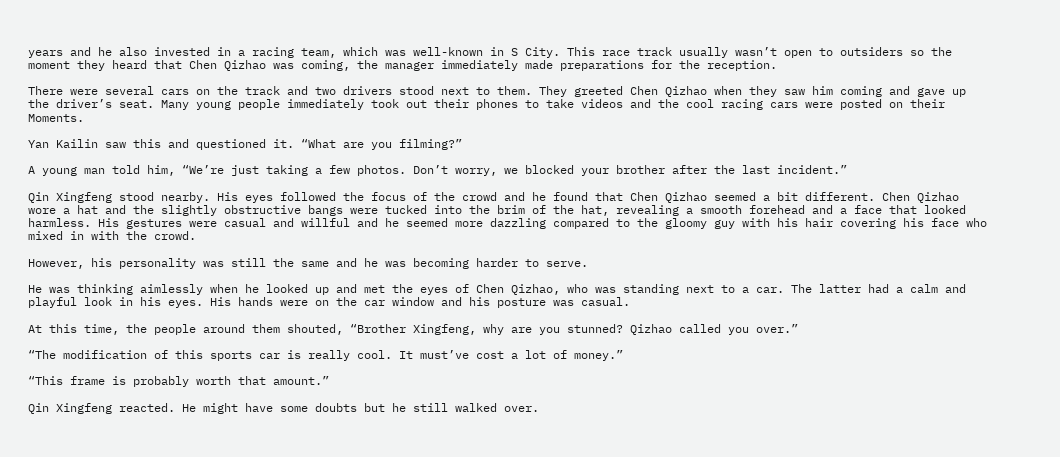years and he also invested in a racing team, which was well-known in S City. This race track usually wasn’t open to outsiders so the moment they heard that Chen Qizhao was coming, the manager immediately made preparations for the reception.

There were several cars on the track and two drivers stood next to them. They greeted Chen Qizhao when they saw him coming and gave up the driver’s seat. Many young people immediately took out their phones to take videos and the cool racing cars were posted on their Moments.

Yan Kailin saw this and questioned it. “What are you filming?”

A young man told him, “We’re just taking a few photos. Don’t worry, we blocked your brother after the last incident.”

Qin Xingfeng stood nearby. His eyes followed the focus of the crowd and he found that Chen Qizhao seemed a bit different. Chen Qizhao wore a hat and the slightly obstructive bangs were tucked into the brim of the hat, revealing a smooth forehead and a face that looked harmless. His gestures were casual and willful and he seemed more dazzling compared to the gloomy guy with his hair covering his face who mixed in with the crowd.

However, his personality was still the same and he was becoming harder to serve.

He was thinking aimlessly when he looked up and met the eyes of Chen Qizhao, who was standing next to a car. The latter had a calm and playful look in his eyes. His hands were on the car window and his posture was casual.

At this time, the people around them shouted, “Brother Xingfeng, why are you stunned? Qizhao called you over.”

“The modification of this sports car is really cool. It must’ve cost a lot of money.”

“This frame is probably worth that amount.”

Qin Xingfeng reacted. He might have some doubts but he still walked over.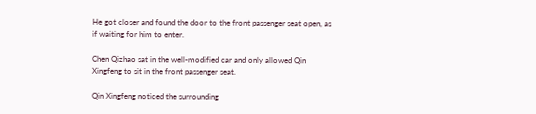He got closer and found the door to the front passenger seat open, as if waiting for him to enter.

Chen Qizhao sat in the well-modified car and only allowed Qin Xingfeng to sit in the front passenger seat.

Qin Xingfeng noticed the surrounding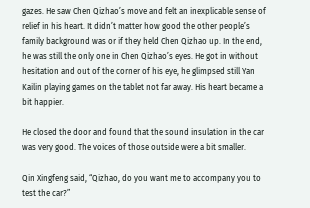gazes. He saw Chen Qizhao’s move and felt an inexplicable sense of relief in his heart. It didn’t matter how good the other people’s family background was or if they held Chen Qizhao up. In the end, he was still the only one in Chen Qizhao’s eyes. He got in without hesitation and out of the corner of his eye, he glimpsed still Yan Kailin playing games on the tablet not far away. His heart became a bit happier.

He closed the door and found that the sound insulation in the car was very good. The voices of those outside were a bit smaller.

Qin Xingfeng said, “Qizhao, do you want me to accompany you to test the car?”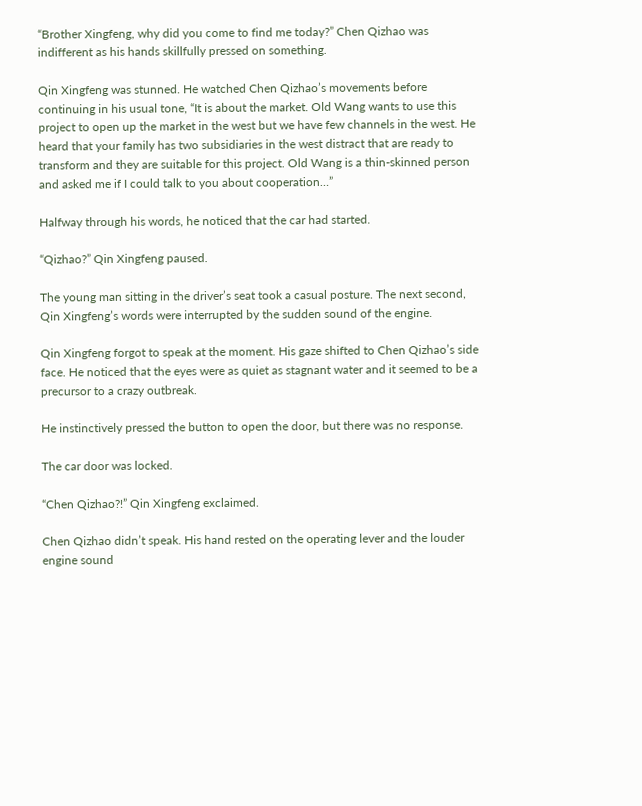“Brother Xingfeng, why did you come to find me today?” Chen Qizhao was indifferent as his hands skillfully pressed on something.

Qin Xingfeng was stunned. He watched Chen Qizhao’s movements before continuing in his usual tone, “It is about the market. Old Wang wants to use this project to open up the market in the west but we have few channels in the west. He heard that your family has two subsidiaries in the west distract that are ready to transform and they are suitable for this project. Old Wang is a thin-skinned person and asked me if I could talk to you about cooperation…”

Halfway through his words, he noticed that the car had started.

“Qizhao?” Qin Xingfeng paused.

The young man sitting in the driver’s seat took a casual posture. The next second, Qin Xingfeng’s words were interrupted by the sudden sound of the engine.

Qin Xingfeng forgot to speak at the moment. His gaze shifted to Chen Qizhao’s side face. He noticed that the eyes were as quiet as stagnant water and it seemed to be a precursor to a crazy outbreak.

He instinctively pressed the button to open the door, but there was no response.

The car door was locked.

“Chen Qizhao?!” Qin Xingfeng exclaimed.

Chen Qizhao didn’t speak. His hand rested on the operating lever and the louder engine sound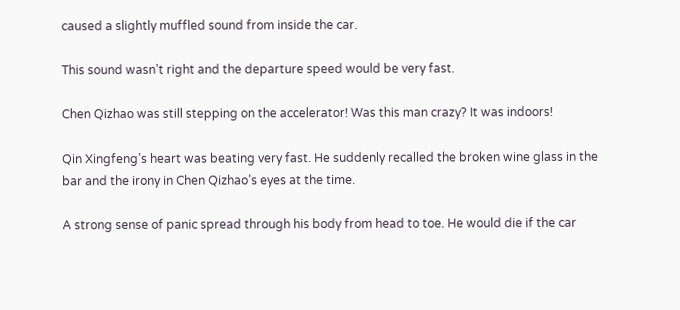caused a slightly muffled sound from inside the car.

This sound wasn’t right and the departure speed would be very fast.

Chen Qizhao was still stepping on the accelerator! Was this man crazy? It was indoors!

Qin Xingfeng’s heart was beating very fast. He suddenly recalled the broken wine glass in the bar and the irony in Chen Qizhao’s eyes at the time.

A strong sense of panic spread through his body from head to toe. He would die if the car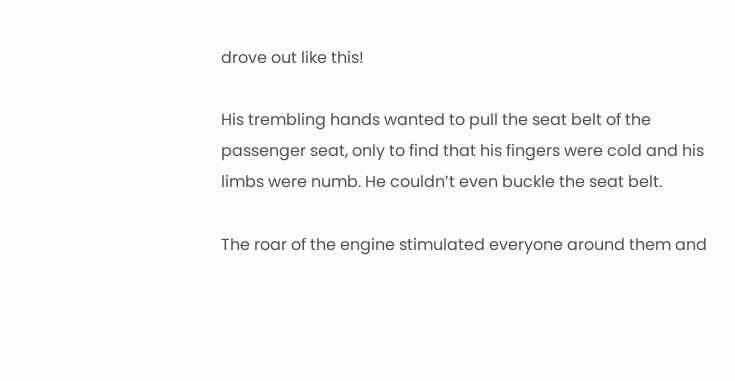drove out like this!

His trembling hands wanted to pull the seat belt of the passenger seat, only to find that his fingers were cold and his limbs were numb. He couldn’t even buckle the seat belt.

The roar of the engine stimulated everyone around them and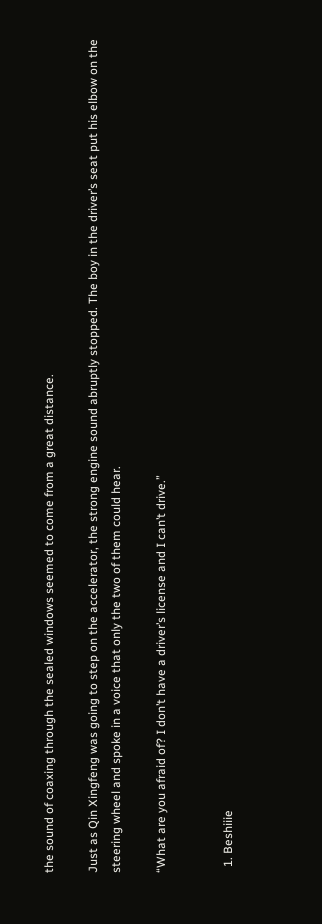the sound of coaxing through the sealed windows seemed to come from a great distance.

Just as Qin Xingfeng was going to step on the accelerator, the strong engine sound abruptly stopped. The boy in the driver’s seat put his elbow on the steering wheel and spoke in a voice that only the two of them could hear.

“What are you afraid of? I don’t have a driver’s license and I can’t drive.”


  1. Beshiiie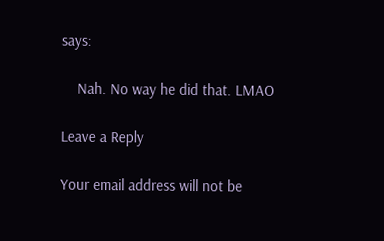says:

    Nah. No way he did that. LMAO

Leave a Reply

Your email address will not be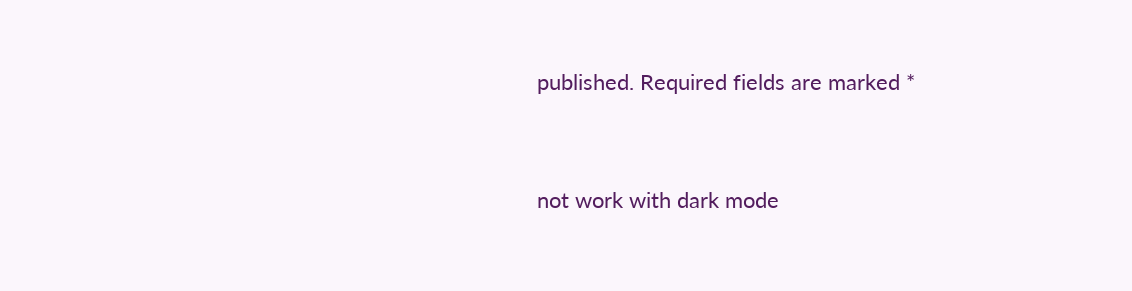published. Required fields are marked *


not work with dark mode